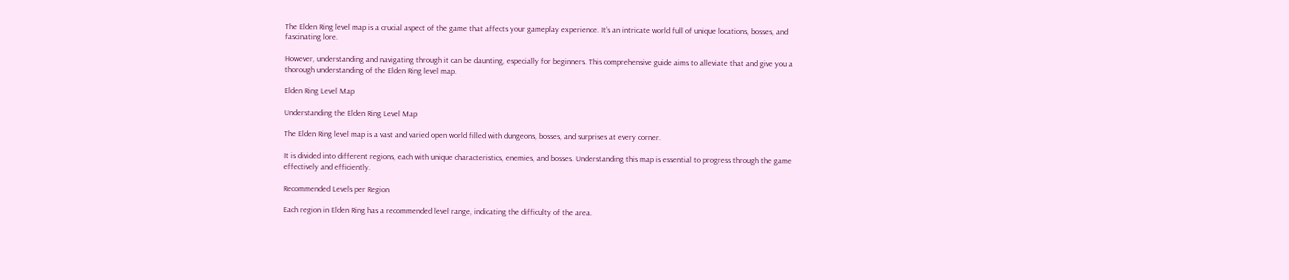The Elden Ring level map is a crucial aspect of the game that affects your gameplay experience. It’s an intricate world full of unique locations, bosses, and fascinating lore.

However, understanding and navigating through it can be daunting, especially for beginners. This comprehensive guide aims to alleviate that and give you a thorough understanding of the Elden Ring level map.

Elden Ring Level Map

Understanding the Elden Ring Level Map

The Elden Ring level map is a vast and varied open world filled with dungeons, bosses, and surprises at every corner.

It is divided into different regions, each with unique characteristics, enemies, and bosses. Understanding this map is essential to progress through the game effectively and efficiently.

Recommended Levels per Region

Each region in Elden Ring has a recommended level range, indicating the difficulty of the area.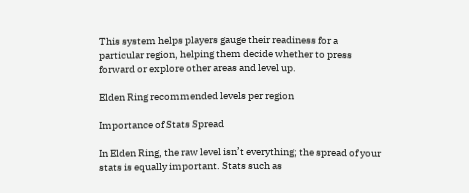This system helps players gauge their readiness for a particular region, helping them decide whether to press forward or explore other areas and level up.

Elden Ring recommended levels per region

Importance of Stats Spread

In Elden Ring, the raw level isn’t everything; the spread of your stats is equally important. Stats such as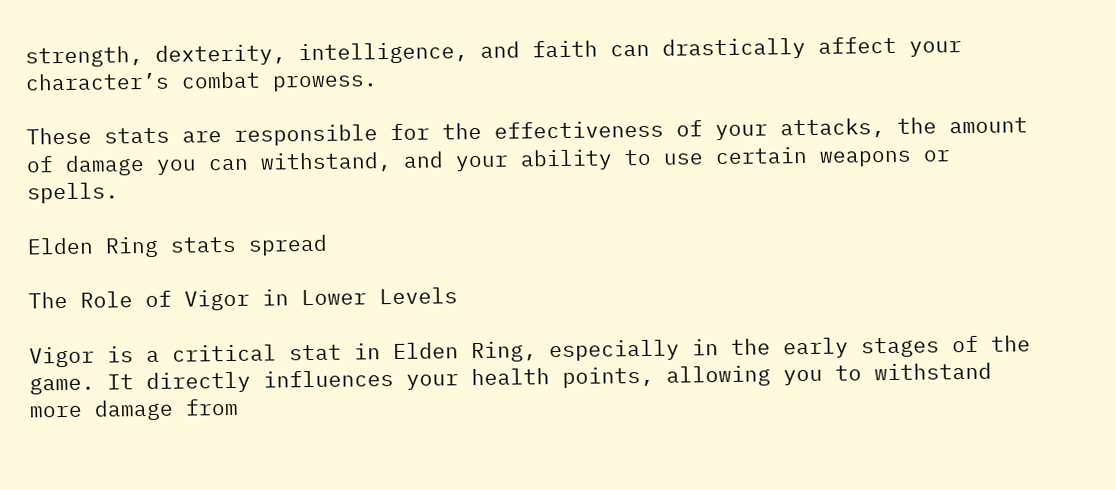strength, dexterity, intelligence, and faith can drastically affect your character’s combat prowess.

These stats are responsible for the effectiveness of your attacks, the amount of damage you can withstand, and your ability to use certain weapons or spells.

Elden Ring stats spread

The Role of Vigor in Lower Levels

Vigor is a critical stat in Elden Ring, especially in the early stages of the game. It directly influences your health points, allowing you to withstand more damage from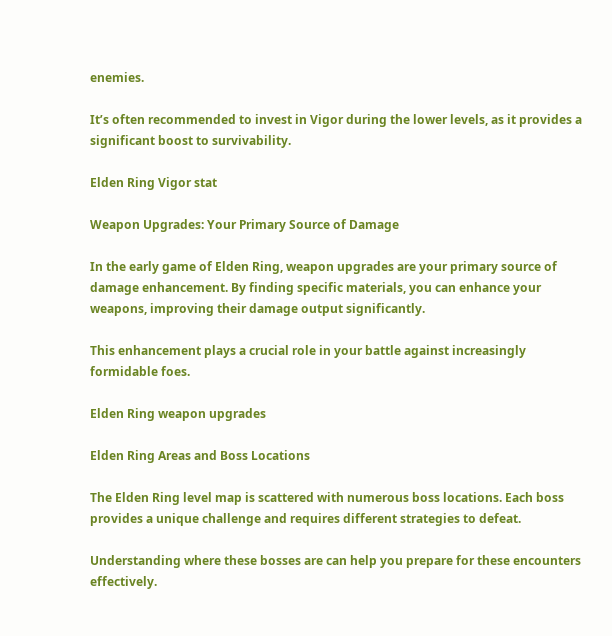enemies.

It’s often recommended to invest in Vigor during the lower levels, as it provides a significant boost to survivability.

Elden Ring Vigor stat

Weapon Upgrades: Your Primary Source of Damage

In the early game of Elden Ring, weapon upgrades are your primary source of damage enhancement. By finding specific materials, you can enhance your weapons, improving their damage output significantly.

This enhancement plays a crucial role in your battle against increasingly formidable foes.

Elden Ring weapon upgrades

Elden Ring Areas and Boss Locations

The Elden Ring level map is scattered with numerous boss locations. Each boss provides a unique challenge and requires different strategies to defeat.

Understanding where these bosses are can help you prepare for these encounters effectively.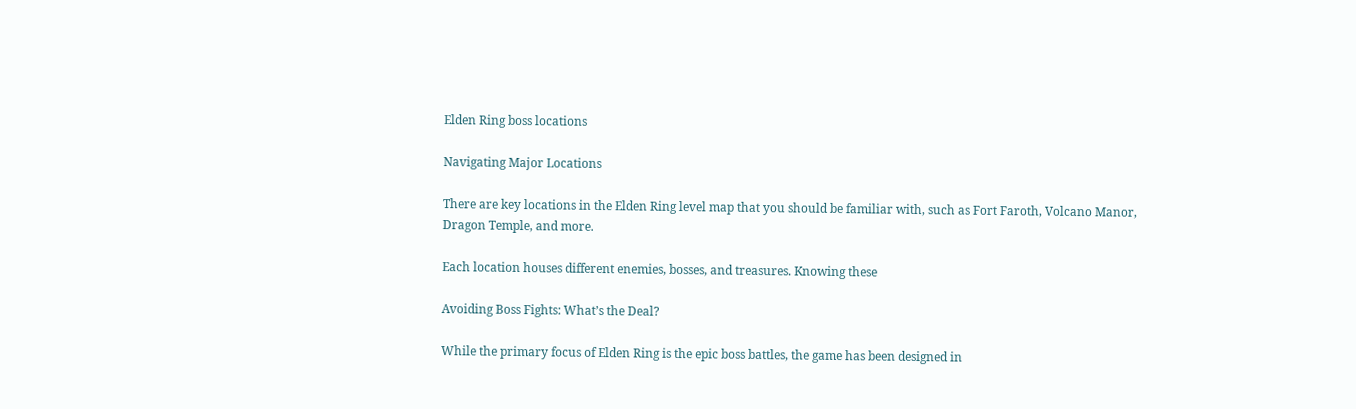Elden Ring boss locations

Navigating Major Locations

There are key locations in the Elden Ring level map that you should be familiar with, such as Fort Faroth, Volcano Manor, Dragon Temple, and more.

Each location houses different enemies, bosses, and treasures. Knowing these

Avoiding Boss Fights: What’s the Deal?

While the primary focus of Elden Ring is the epic boss battles, the game has been designed in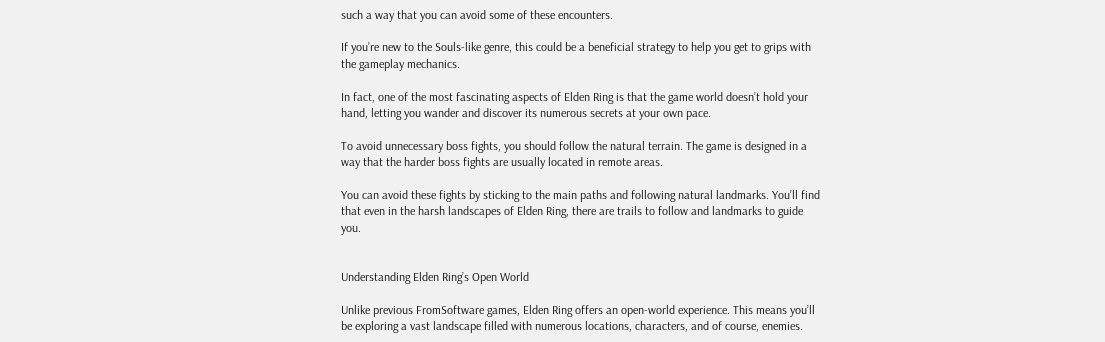such a way that you can avoid some of these encounters.

If you’re new to the Souls-like genre, this could be a beneficial strategy to help you get to grips with the gameplay mechanics.

In fact, one of the most fascinating aspects of Elden Ring is that the game world doesn’t hold your hand, letting you wander and discover its numerous secrets at your own pace.

To avoid unnecessary boss fights, you should follow the natural terrain. The game is designed in a way that the harder boss fights are usually located in remote areas.

You can avoid these fights by sticking to the main paths and following natural landmarks. You’ll find that even in the harsh landscapes of Elden Ring, there are trails to follow and landmarks to guide you.


Understanding Elden Ring’s Open World

Unlike previous FromSoftware games, Elden Ring offers an open-world experience. This means you’ll be exploring a vast landscape filled with numerous locations, characters, and of course, enemies.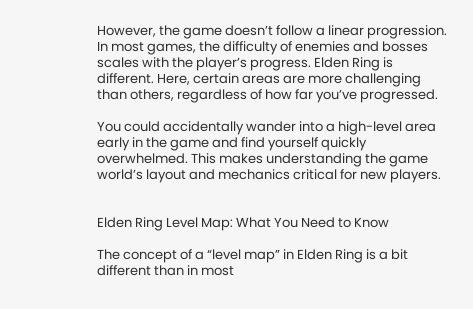However, the game doesn’t follow a linear progression. In most games, the difficulty of enemies and bosses scales with the player’s progress. Elden Ring is different. Here, certain areas are more challenging than others, regardless of how far you’ve progressed.

You could accidentally wander into a high-level area early in the game and find yourself quickly overwhelmed. This makes understanding the game world’s layout and mechanics critical for new players.


Elden Ring Level Map: What You Need to Know

The concept of a “level map” in Elden Ring is a bit different than in most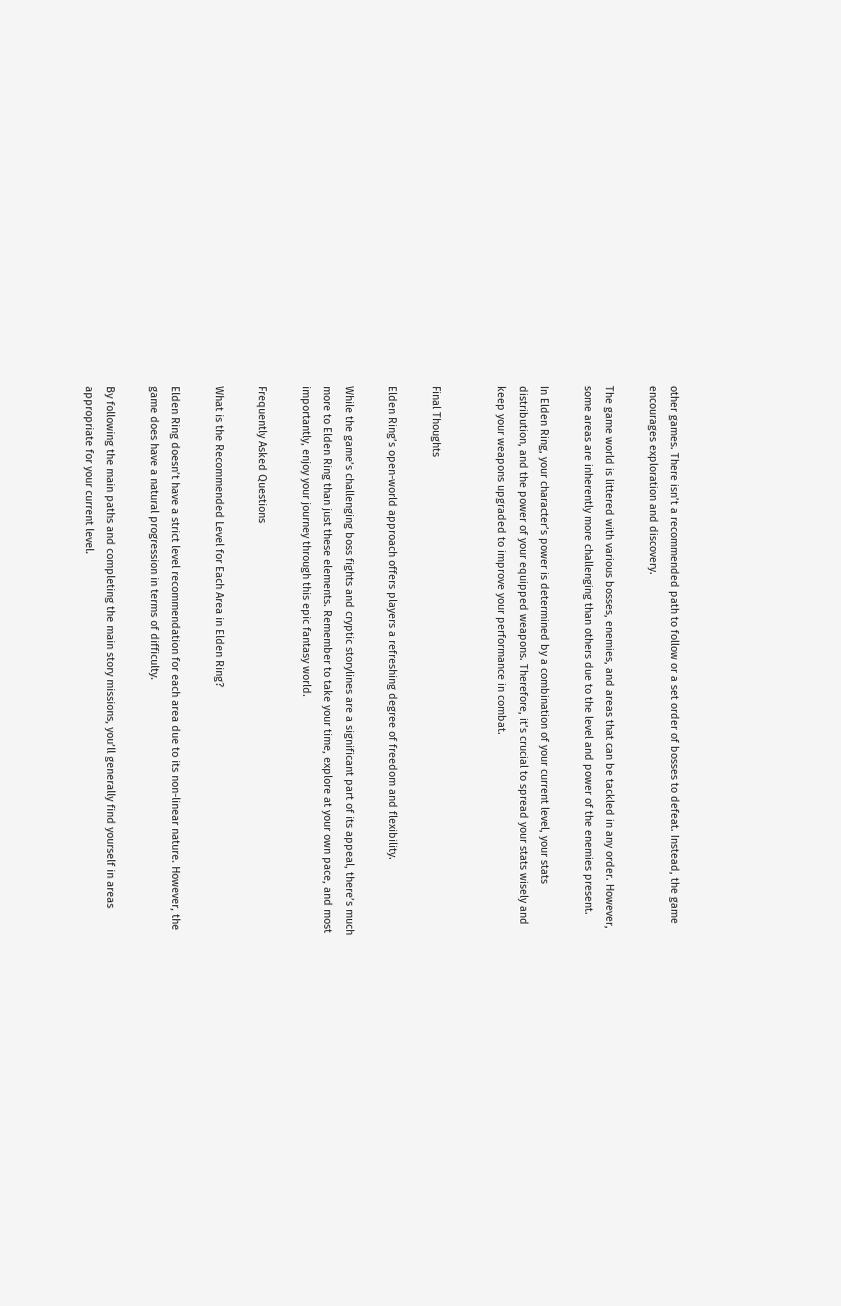other games. There isn’t a recommended path to follow or a set order of bosses to defeat. Instead, the game encourages exploration and discovery.

The game world is littered with various bosses, enemies, and areas that can be tackled in any order. However, some areas are inherently more challenging than others due to the level and power of the enemies present.

In Elden Ring, your character’s power is determined by a combination of your current level, your stats distribution, and the power of your equipped weapons. Therefore, it’s crucial to spread your stats wisely and keep your weapons upgraded to improve your performance in combat.


Final Thoughts

Elden Ring’s open-world approach offers players a refreshing degree of freedom and flexibility.

While the game’s challenging boss fights and cryptic storylines are a significant part of its appeal, there’s much more to Elden Ring than just these elements. Remember to take your time, explore at your own pace, and most importantly, enjoy your journey through this epic fantasy world.

Frequently Asked Questions

What is the Recommended Level for Each Area in Elden Ring?

Elden Ring doesn’t have a strict level recommendation for each area due to its non-linear nature. However, the game does have a natural progression in terms of difficulty.

By following the main paths and completing the main story missions, you’ll generally find yourself in areas appropriate for your current level.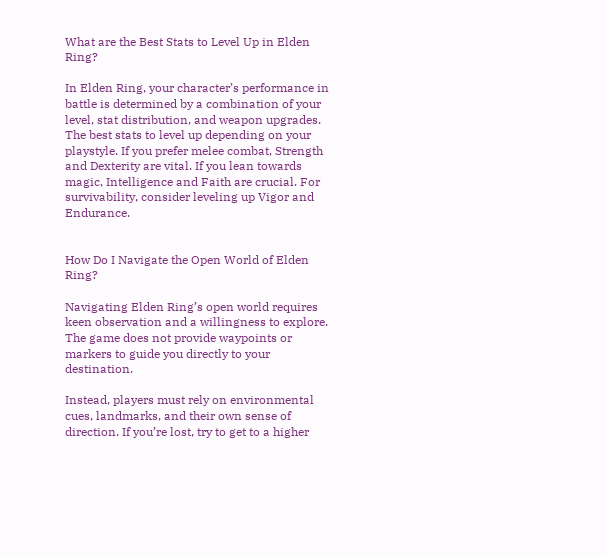What are the Best Stats to Level Up in Elden Ring?

In Elden Ring, your character’s performance in battle is determined by a combination of your level, stat distribution, and weapon upgrades. The best stats to level up depending on your playstyle. If you prefer melee combat, Strength and Dexterity are vital. If you lean towards magic, Intelligence and Faith are crucial. For survivability, consider leveling up Vigor and Endurance.


How Do I Navigate the Open World of Elden Ring?

Navigating Elden Ring’s open world requires keen observation and a willingness to explore. The game does not provide waypoints or markers to guide you directly to your destination.

Instead, players must rely on environmental cues, landmarks, and their own sense of direction. If you’re lost, try to get to a higher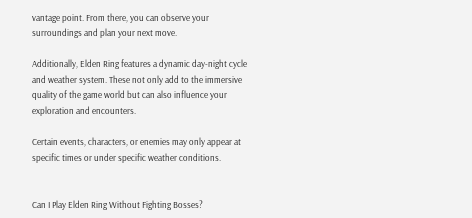vantage point. From there, you can observe your surroundings and plan your next move.

Additionally, Elden Ring features a dynamic day-night cycle and weather system. These not only add to the immersive quality of the game world but can also influence your exploration and encounters.

Certain events, characters, or enemies may only appear at specific times or under specific weather conditions.


Can I Play Elden Ring Without Fighting Bosses?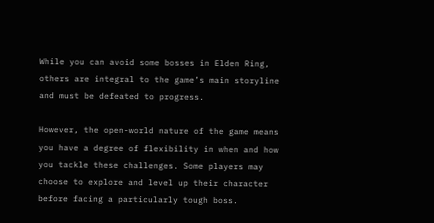While you can avoid some bosses in Elden Ring, others are integral to the game’s main storyline and must be defeated to progress.

However, the open-world nature of the game means you have a degree of flexibility in when and how you tackle these challenges. Some players may choose to explore and level up their character before facing a particularly tough boss.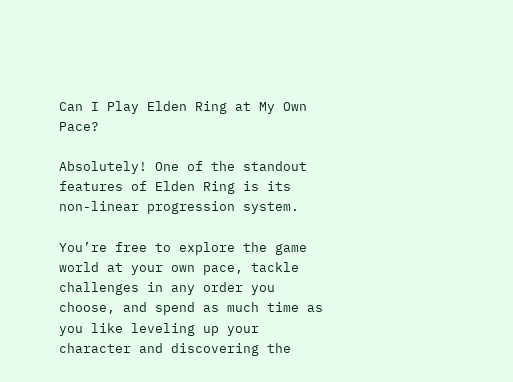Can I Play Elden Ring at My Own Pace?

Absolutely! One of the standout features of Elden Ring is its non-linear progression system.

You’re free to explore the game world at your own pace, tackle challenges in any order you choose, and spend as much time as you like leveling up your character and discovering the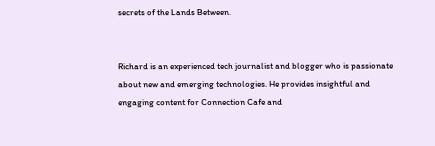secrets of the Lands Between.


Richard is an experienced tech journalist and blogger who is passionate about new and emerging technologies. He provides insightful and engaging content for Connection Cafe and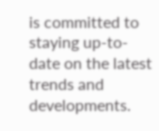is committed to staying up-to-date on the latest trends and developments.